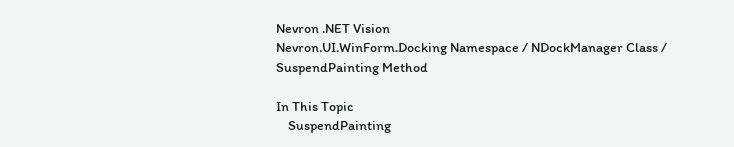Nevron .NET Vision
Nevron.UI.WinForm.Docking Namespace / NDockManager Class / SuspendPainting Method

In This Topic
    SuspendPainting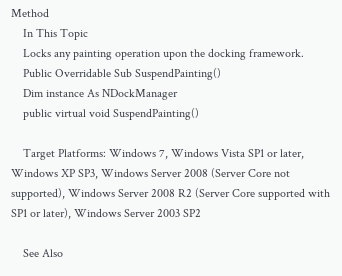Method
    In This Topic
    Locks any painting operation upon the docking framework.
    Public Overridable Sub SuspendPainting()
    Dim instance As NDockManager
    public virtual void SuspendPainting()

    Target Platforms: Windows 7, Windows Vista SP1 or later, Windows XP SP3, Windows Server 2008 (Server Core not supported), Windows Server 2008 R2 (Server Core supported with SP1 or later), Windows Server 2003 SP2

    See Also